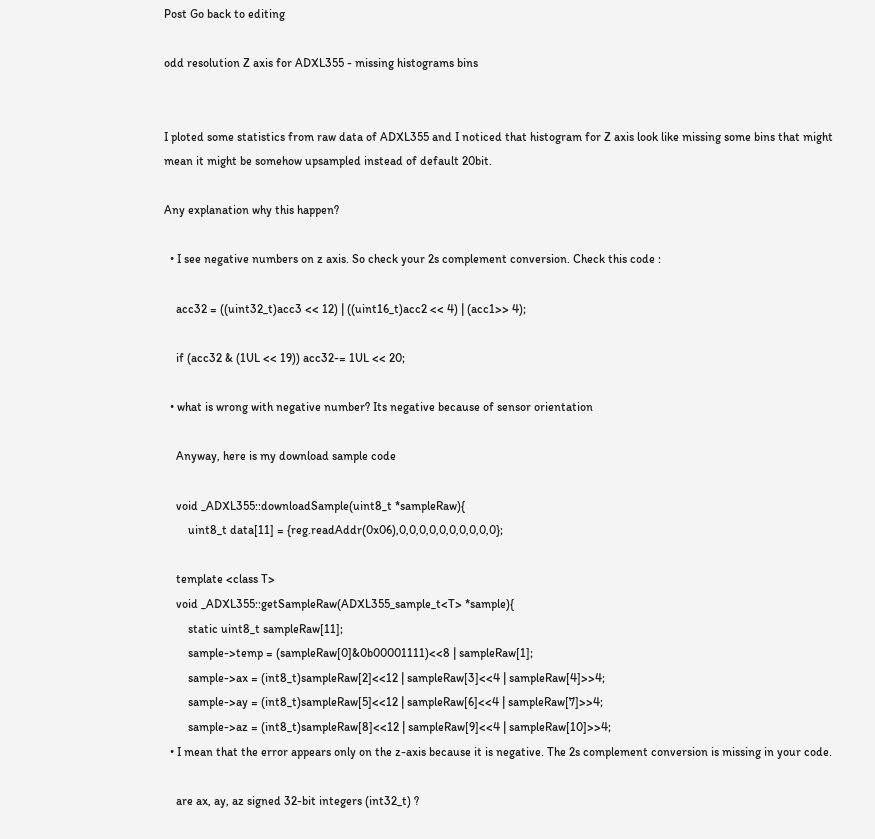Post Go back to editing

odd resolution Z axis for ADXL355 - missing histograms bins


I ploted some statistics from raw data of ADXL355 and I noticed that histogram for Z axis look like missing some bins that might mean it might be somehow upsampled instead of default 20bit.

Any explanation why this happen?

  • I see negative numbers on z axis. So check your 2s complement conversion. Check this code :

    acc32 = ((uint32_t)acc3 << 12) | ((uint16_t)acc2 << 4) | (acc1>> 4);

    if (acc32 & (1UL << 19)) acc32-= 1UL << 20;

  • what is wrong with negative number? Its negative because of sensor orientation

    Anyway, here is my download sample code

    void _ADXL355::downloadSample(uint8_t *sampleRaw){
        uint8_t data[11] = {reg.readAddr(0x06),0,0,0,0,0,0,0,0,0,0};

    template <class T>
    void _ADXL355::getSampleRaw(ADXL355_sample_t<T> *sample){
        static uint8_t sampleRaw[11];
        sample->temp = (sampleRaw[0]&0b00001111)<<8 | sampleRaw[1];
        sample->ax = (int8_t)sampleRaw[2]<<12 | sampleRaw[3]<<4 | sampleRaw[4]>>4;
        sample->ay = (int8_t)sampleRaw[5]<<12 | sampleRaw[6]<<4 | sampleRaw[7]>>4;
        sample->az = (int8_t)sampleRaw[8]<<12 | sampleRaw[9]<<4 | sampleRaw[10]>>4;
  • I mean that the error appears only on the z-axis because it is negative. The 2s complement conversion is missing in your code.

    are ax, ay, az signed 32-bit integers (int32_t) ?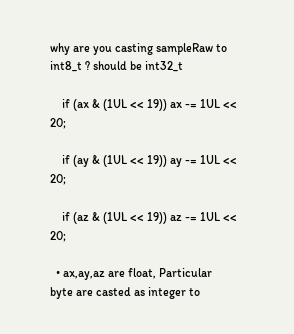why are you casting sampleRaw to int8_t ? should be int32_t

    if (ax & (1UL << 19)) ax -= 1UL << 20;

    if (ay & (1UL << 19)) ay -= 1UL << 20;

    if (az & (1UL << 19)) az -= 1UL << 20;

  • ax,ay,az are float, Particular byte are casted as integer to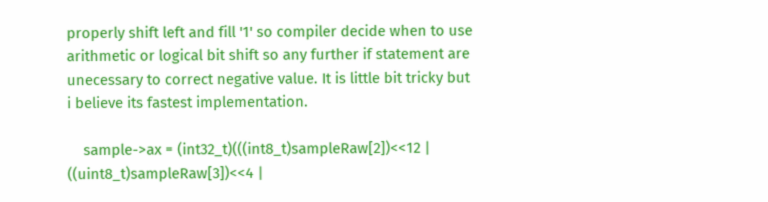properly shift left and fill '1' so compiler decide when to use arithmetic or logical bit shift so any further if statement are unecessary to correct negative value. It is little bit tricky but i believe its fastest implementation.

    sample->ax = (int32_t)(((int8_t)sampleRaw[2])<<12 | ((uint8_t)sampleRaw[3])<<4 |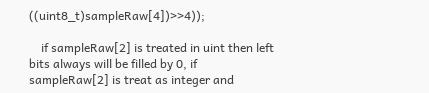((uint8_t)sampleRaw[4])>>4));

    if sampleRaw[2] is treated in uint then left bits always will be filled by 0, if sampleRaw[2] is treat as integer and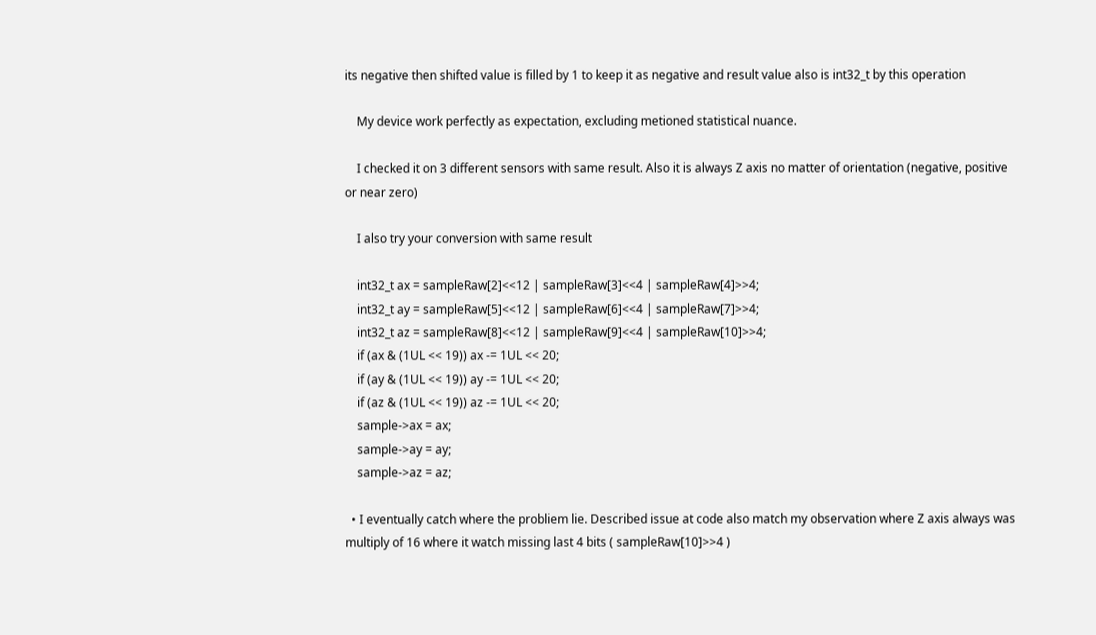its negative then shifted value is filled by 1 to keep it as negative and result value also is int32_t by this operation

    My device work perfectly as expectation, excluding metioned statistical nuance.

    I checked it on 3 different sensors with same result. Also it is always Z axis no matter of orientation (negative, positive or near zero)

    I also try your conversion with same result

    int32_t ax = sampleRaw[2]<<12 | sampleRaw[3]<<4 | sampleRaw[4]>>4;
    int32_t ay = sampleRaw[5]<<12 | sampleRaw[6]<<4 | sampleRaw[7]>>4;
    int32_t az = sampleRaw[8]<<12 | sampleRaw[9]<<4 | sampleRaw[10]>>4;
    if (ax & (1UL << 19)) ax -= 1UL << 20;
    if (ay & (1UL << 19)) ay -= 1UL << 20;
    if (az & (1UL << 19)) az -= 1UL << 20;
    sample->ax = ax;
    sample->ay = ay;
    sample->az = az;

  • I eventually catch where the probliem lie. Described issue at code also match my observation where Z axis always was multiply of 16 where it watch missing last 4 bits ( sampleRaw[10]>>4 )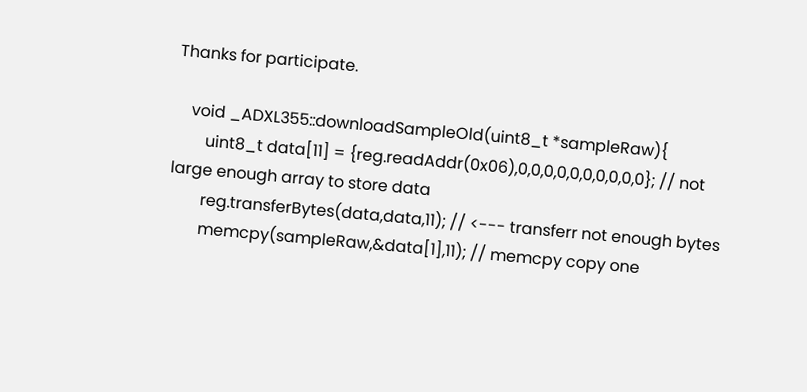Thanks for participate.

    void _ADXL355::downloadSampleOld(uint8_t *sampleRaw){
        uint8_t data[11] = {reg.readAddr(0x06),0,0,0,0,0,0,0,0,0,0}; // not large enough array to store data
        reg.transferBytes(data,data,11); // <--- transferr not enough bytes
        memcpy(sampleRaw,&data[1],11); // memcpy copy one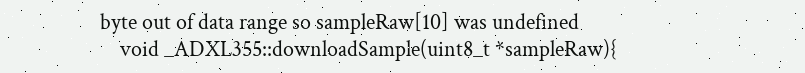byte out of data range so sampleRaw[10] was undefined
    void _ADXL355::downloadSample(uint8_t *sampleRaw){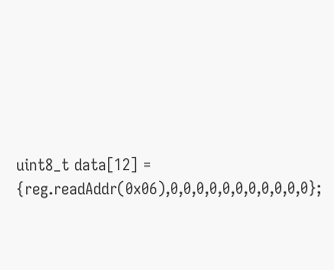uint8_t data[12] = {reg.readAddr(0x06),0,0,0,0,0,0,0,0,0,0,0};